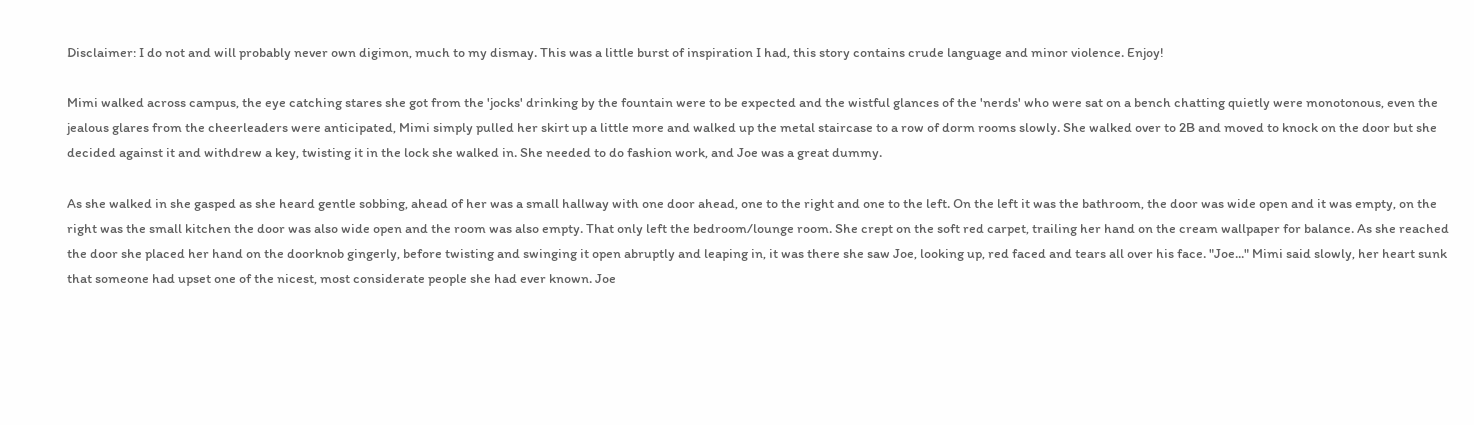Disclaimer: I do not and will probably never own digimon, much to my dismay. This was a little burst of inspiration I had, this story contains crude language and minor violence. Enjoy!

Mimi walked across campus, the eye catching stares she got from the 'jocks' drinking by the fountain were to be expected and the wistful glances of the 'nerds' who were sat on a bench chatting quietly were monotonous, even the jealous glares from the cheerleaders were anticipated, Mimi simply pulled her skirt up a little more and walked up the metal staircase to a row of dorm rooms slowly. She walked over to 2B and moved to knock on the door but she decided against it and withdrew a key, twisting it in the lock she walked in. She needed to do fashion work, and Joe was a great dummy.

As she walked in she gasped as she heard gentle sobbing, ahead of her was a small hallway with one door ahead, one to the right and one to the left. On the left it was the bathroom, the door was wide open and it was empty, on the right was the small kitchen the door was also wide open and the room was also empty. That only left the bedroom/lounge room. She crept on the soft red carpet, trailing her hand on the cream wallpaper for balance. As she reached the door she placed her hand on the doorknob gingerly, before twisting and swinging it open abruptly and leaping in, it was there she saw Joe, looking up, red faced and tears all over his face. "Joe..." Mimi said slowly, her heart sunk that someone had upset one of the nicest, most considerate people she had ever known. Joe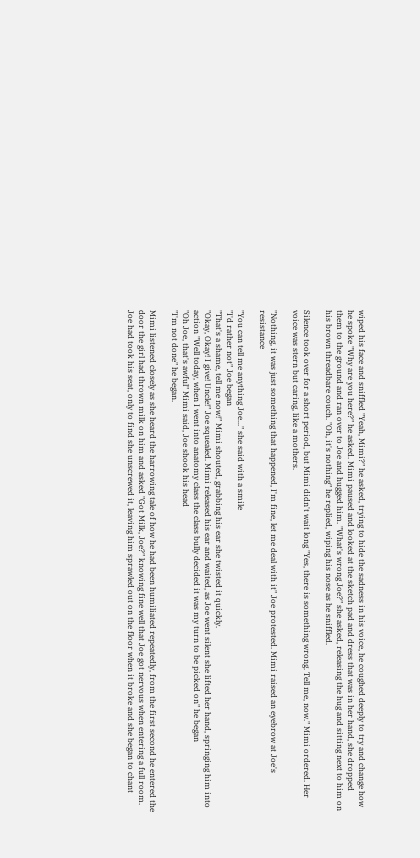wiped his face and sniffled "Yeah, Mimi?" he asked, trying to hide the sadness in his voice, he coughed deeply to try and change how he spoke "Why are you here?" he asked. Mimi paused and looked at the sketch pad and dress that was in her hand, she dropped them to the ground and ran over to Joe and hugged him. "What's wrong Joe?" she asked, releasing the hug and sitting next to him on his brown threadbare couch. "Oh, it's nothing" he replied, wiping his nose as he sniffled.

Silence took over for a short period, but Mimi didn't wait long "Yes, there is something wrong. Tell me, now." Mimi ordered. Her voice was stern but caring, like a mothers.

"Nothing, it was just something that happened, I'm fine, let me deal with it" Joe protested. Mimi raised an eyebrow at Joe's resistance

"You can tell me anything Joe..." she said with a smile
"I'd rather not" Joe began
"That's a shame, tell me now!" Mimi shouted, grabbing his ear she twisted it quickly.
"Okay, Okay! I give! Uncle!" Joe squealed. Mimi released his ear and waited, as Joe went silent she lifted her hand, springing him into action "Well today, when I went into anatomy class the class bully decided it was my turn to be picked on" he began
"Oh Joe, that's awful" Mimi said, Joe shook his head
"I'm not done" he began.

Mimi listened closely as she heard the harrowing tale of how he had been humiliated repeatedly, from the first second he entered the door the girl had thrown milk on him and asked "Got Milk, Joe?" knowing fine well that Joe got nervous when entering a full room. Joe had took his seat, only to find she unscrewed it, leaving him sprawled out on the floor when it broke and she began to chant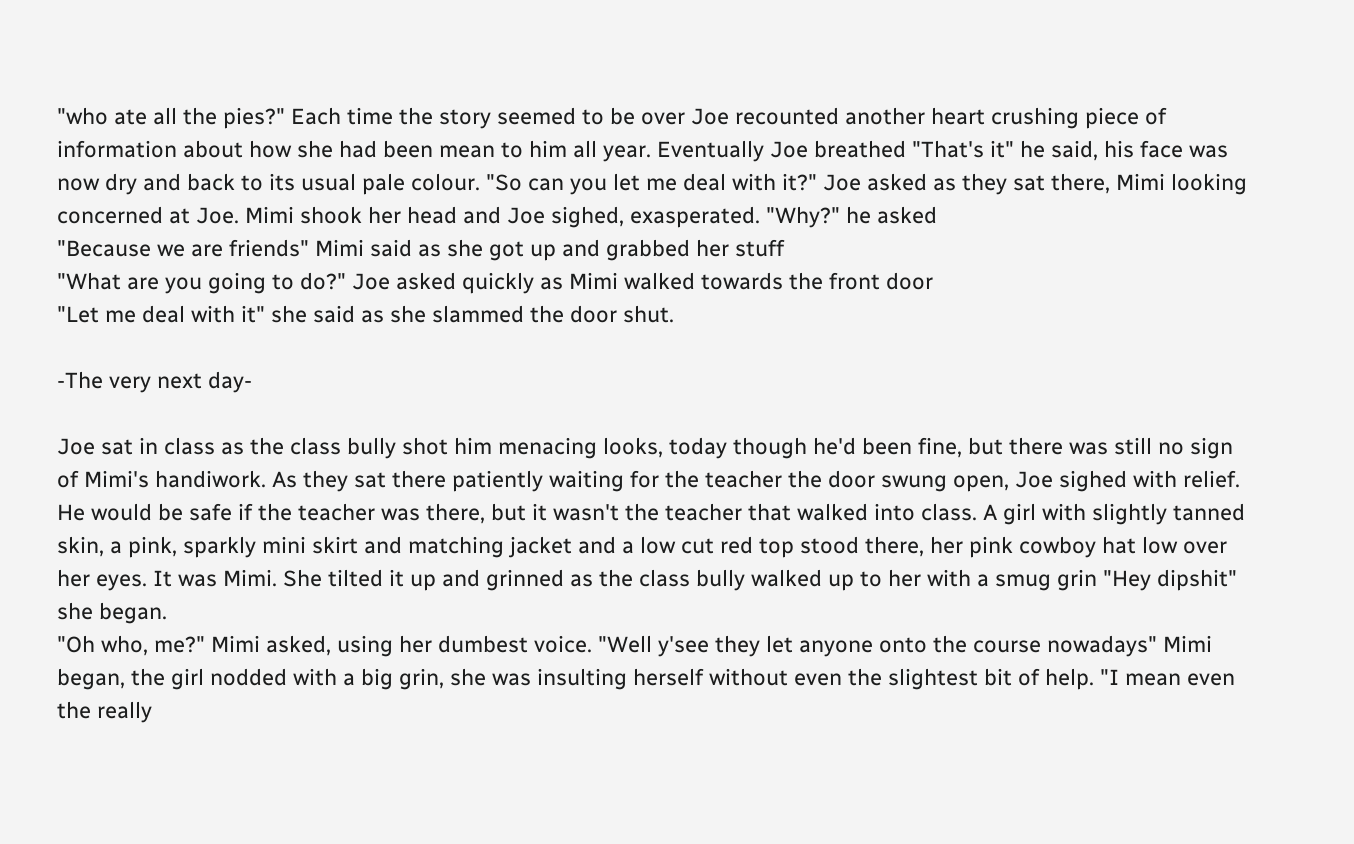"who ate all the pies?" Each time the story seemed to be over Joe recounted another heart crushing piece of information about how she had been mean to him all year. Eventually Joe breathed "That's it" he said, his face was now dry and back to its usual pale colour. "So can you let me deal with it?" Joe asked as they sat there, Mimi looking concerned at Joe. Mimi shook her head and Joe sighed, exasperated. "Why?" he asked
"Because we are friends" Mimi said as she got up and grabbed her stuff
"What are you going to do?" Joe asked quickly as Mimi walked towards the front door
"Let me deal with it" she said as she slammed the door shut.

-The very next day-

Joe sat in class as the class bully shot him menacing looks, today though he'd been fine, but there was still no sign of Mimi's handiwork. As they sat there patiently waiting for the teacher the door swung open, Joe sighed with relief. He would be safe if the teacher was there, but it wasn't the teacher that walked into class. A girl with slightly tanned skin, a pink, sparkly mini skirt and matching jacket and a low cut red top stood there, her pink cowboy hat low over her eyes. It was Mimi. She tilted it up and grinned as the class bully walked up to her with a smug grin "Hey dipshit" she began.
"Oh who, me?" Mimi asked, using her dumbest voice. "Well y'see they let anyone onto the course nowadays" Mimi began, the girl nodded with a big grin, she was insulting herself without even the slightest bit of help. "I mean even the really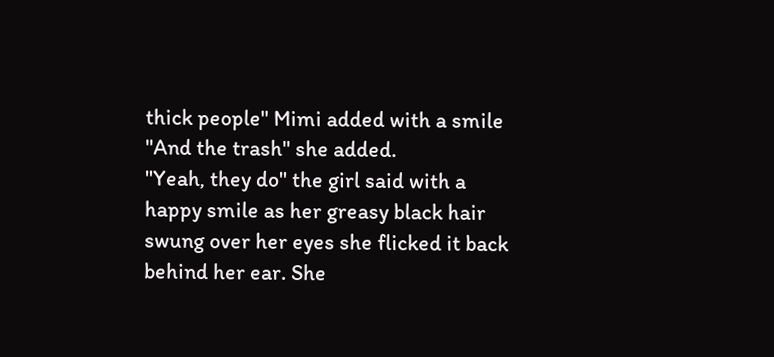thick people" Mimi added with a smile "And the trash" she added.
"Yeah, they do" the girl said with a happy smile as her greasy black hair swung over her eyes she flicked it back behind her ear. She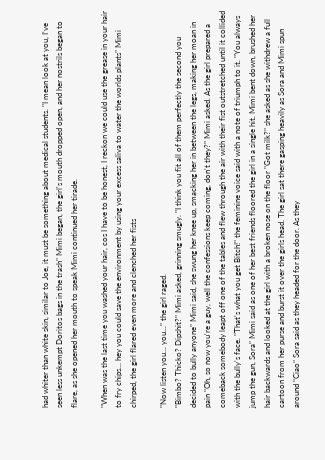had whiter than white skin, similar to Joe, it must be something about medical students. "I mean look at you, I've seen less unkempt Doritos bags in the trash" Mimi began, the girl's mouth dropped open, and her nostrils began to flare, as she opened her mouth to speak Mimi continued her tirade.

"When was the last time you washed your hair, cos I have to be honest, I reckon we could use the grease in your hair to fry chips… hey you could save the environment by using your excess saliva to water the worlds plants" Mimi chirped, the girl flared even more and clenched her fists

"Now listen you... you..." the girl raged.
"Bimbo? Thicko? Dipshit?" Mimi asked, grinning smugly. "I think you fit all of them perfectly the second you decided to bully anyone" Mimi said, she swung her knee up, smacking her in between the legs, making her moan in pain "Oh, so now you're a guy, well the confessions keep coming, don't they?" Mimi asked. As the girl prepared a comeback somebody leapt off one of the tables and flew through the air with their fist outstretched until it collided with the bully's face. "That's what you get Bitch!" the feminine voice said with a note of triumph to it. "You always jump the gun, Sora" Mimi said as one of her best friends floored the girl in a single hit. Mimi bent down, brushed her hair backwards and looked at the girl with a broken nose on the floor "Got milk?" she asked as she withdrew a full cartoon from her purse and burst it over the girls head. The girl sat there gasping heavily as Sora and Mimi spun around "Ciao" Sora said as they headed for the door. As they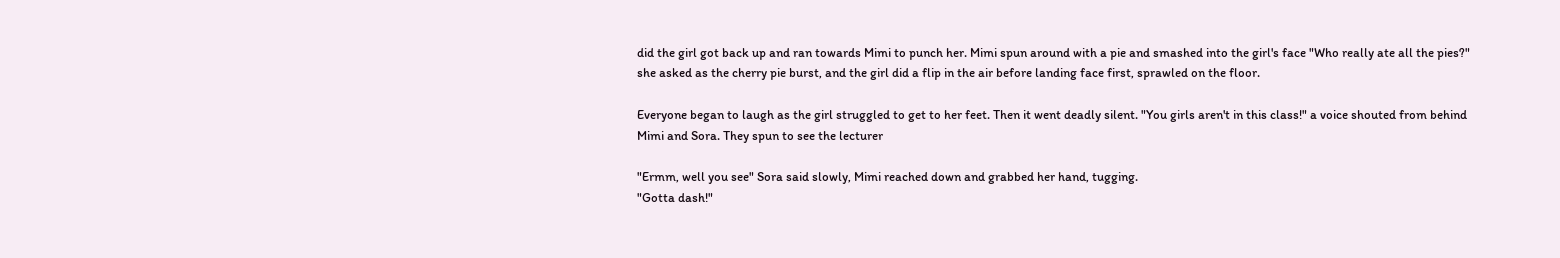did the girl got back up and ran towards Mimi to punch her. Mimi spun around with a pie and smashed into the girl's face "Who really ate all the pies?" she asked as the cherry pie burst, and the girl did a flip in the air before landing face first, sprawled on the floor.

Everyone began to laugh as the girl struggled to get to her feet. Then it went deadly silent. "You girls aren't in this class!" a voice shouted from behind Mimi and Sora. They spun to see the lecturer

"Ermm, well you see" Sora said slowly, Mimi reached down and grabbed her hand, tugging.
"Gotta dash!"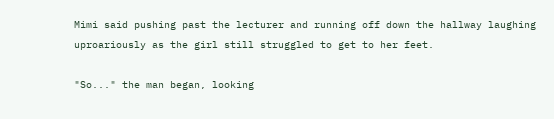Mimi said pushing past the lecturer and running off down the hallway laughing uproariously as the girl still struggled to get to her feet.

"So..." the man began, looking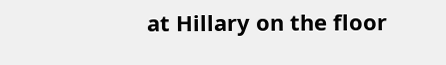at Hillary on the floor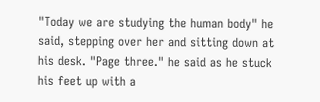"Today we are studying the human body" he said, stepping over her and sitting down at his desk. "Page three." he said as he stuck his feet up with a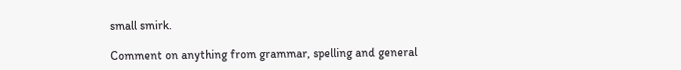small smirk.

Comment on anything from grammar, spelling and general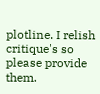plotline. I relish critique's so please provide them.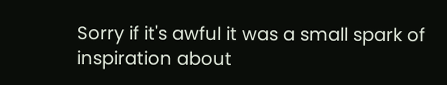Sorry if it's awful it was a small spark of inspiration about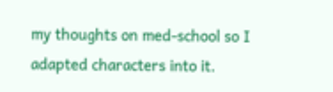my thoughts on med-school so I adapted characters into it.